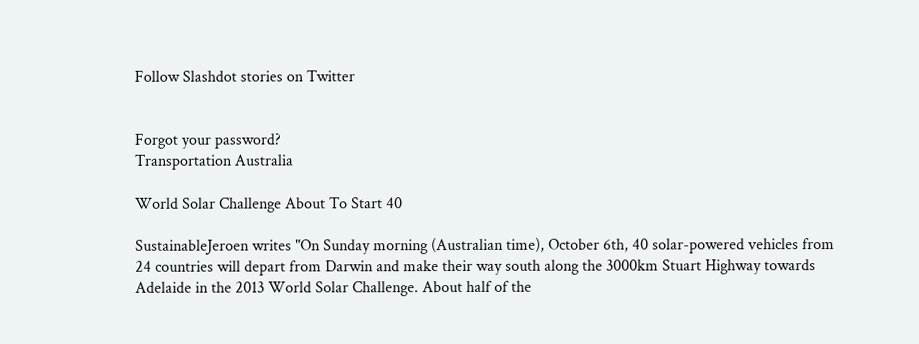Follow Slashdot stories on Twitter


Forgot your password?
Transportation Australia

World Solar Challenge About To Start 40

SustainableJeroen writes "On Sunday morning (Australian time), October 6th, 40 solar-powered vehicles from 24 countries will depart from Darwin and make their way south along the 3000km Stuart Highway towards Adelaide in the 2013 World Solar Challenge. About half of the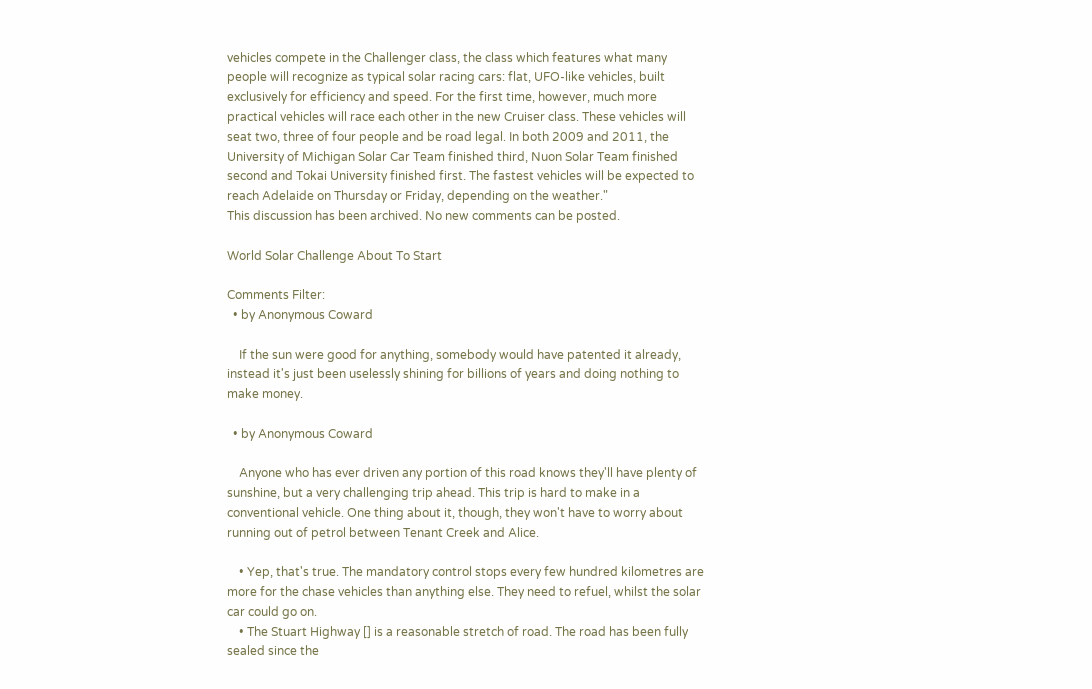vehicles compete in the Challenger class, the class which features what many people will recognize as typical solar racing cars: flat, UFO-like vehicles, built exclusively for efficiency and speed. For the first time, however, much more practical vehicles will race each other in the new Cruiser class. These vehicles will seat two, three of four people and be road legal. In both 2009 and 2011, the University of Michigan Solar Car Team finished third, Nuon Solar Team finished second and Tokai University finished first. The fastest vehicles will be expected to reach Adelaide on Thursday or Friday, depending on the weather."
This discussion has been archived. No new comments can be posted.

World Solar Challenge About To Start

Comments Filter:
  • by Anonymous Coward

    If the sun were good for anything, somebody would have patented it already, instead it's just been uselessly shining for billions of years and doing nothing to make money.

  • by Anonymous Coward

    Anyone who has ever driven any portion of this road knows they'll have plenty of sunshine, but a very challenging trip ahead. This trip is hard to make in a conventional vehicle. One thing about it, though, they won't have to worry about running out of petrol between Tenant Creek and Alice.

    • Yep, that's true. The mandatory control stops every few hundred kilometres are more for the chase vehicles than anything else. They need to refuel, whilst the solar car could go on.
    • The Stuart Highway [] is a reasonable stretch of road. The road has been fully sealed since the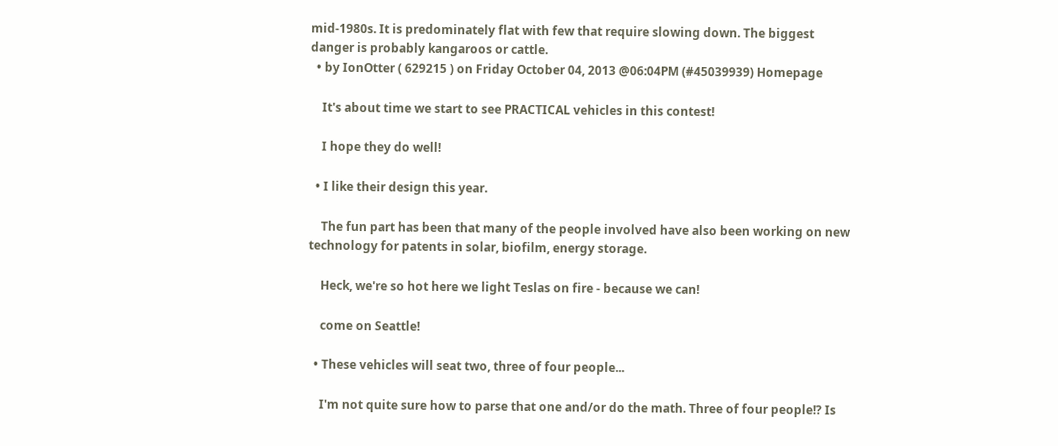mid-1980s. It is predominately flat with few that require slowing down. The biggest danger is probably kangaroos or cattle.
  • by IonOtter ( 629215 ) on Friday October 04, 2013 @06:04PM (#45039939) Homepage

    It's about time we start to see PRACTICAL vehicles in this contest!

    I hope they do well!

  • I like their design this year.

    The fun part has been that many of the people involved have also been working on new technology for patents in solar, biofilm, energy storage.

    Heck, we're so hot here we light Teslas on fire - because we can!

    come on Seattle!

  • These vehicles will seat two, three of four people...

    I'm not quite sure how to parse that one and/or do the math. Three of four people!? Is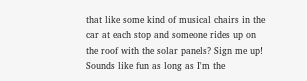that like some kind of musical chairs in the car at each stop and someone rides up on the roof with the solar panels? Sign me up! Sounds like fun as long as I'm the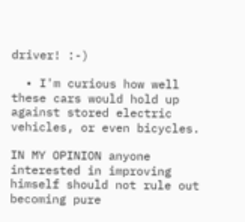driver! :-)

  • I'm curious how well these cars would hold up against stored electric vehicles, or even bicycles.

IN MY OPINION anyone interested in improving himself should not rule out becoming pure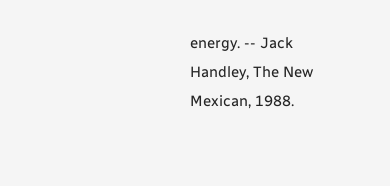energy. -- Jack Handley, The New Mexican, 1988.